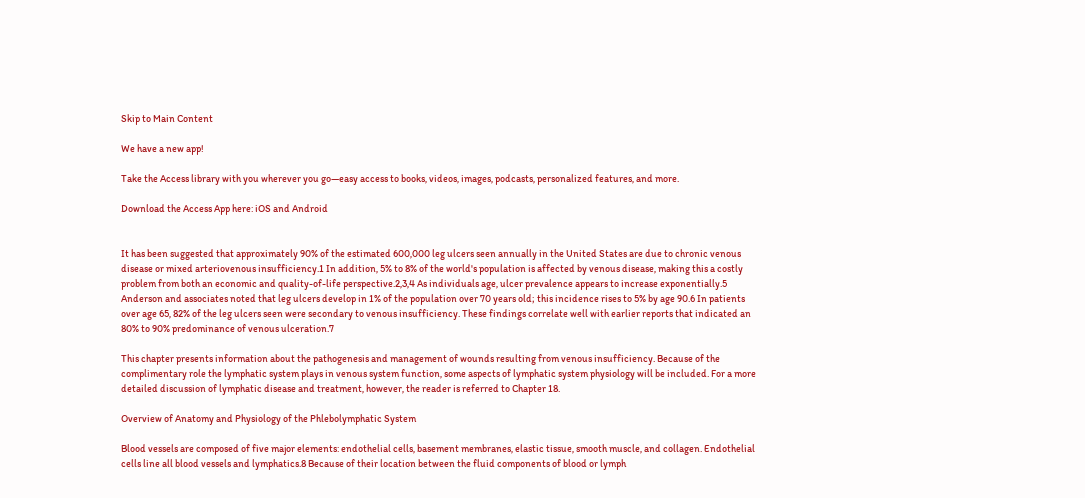Skip to Main Content

We have a new app!

Take the Access library with you wherever you go—easy access to books, videos, images, podcasts, personalized features, and more.

Download the Access App here: iOS and Android


It has been suggested that approximately 90% of the estimated 600,000 leg ulcers seen annually in the United States are due to chronic venous disease or mixed arteriovenous insufficiency.1 In addition, 5% to 8% of the world's population is affected by venous disease, making this a costly problem from both an economic and quality-of-life perspective.2,3,4 As individuals age, ulcer prevalence appears to increase exponentially.5 Anderson and associates noted that leg ulcers develop in 1% of the population over 70 years old; this incidence rises to 5% by age 90.6 In patients over age 65, 82% of the leg ulcers seen were secondary to venous insufficiency. These findings correlate well with earlier reports that indicated an 80% to 90% predominance of venous ulceration.7

This chapter presents information about the pathogenesis and management of wounds resulting from venous insufficiency. Because of the complimentary role the lymphatic system plays in venous system function, some aspects of lymphatic system physiology will be included. For a more detailed discussion of lymphatic disease and treatment, however, the reader is referred to Chapter 18.

Overview of Anatomy and Physiology of the Phlebolymphatic System

Blood vessels are composed of five major elements: endothelial cells, basement membranes, elastic tissue, smooth muscle, and collagen. Endothelial cells line all blood vessels and lymphatics.8 Because of their location between the fluid components of blood or lymph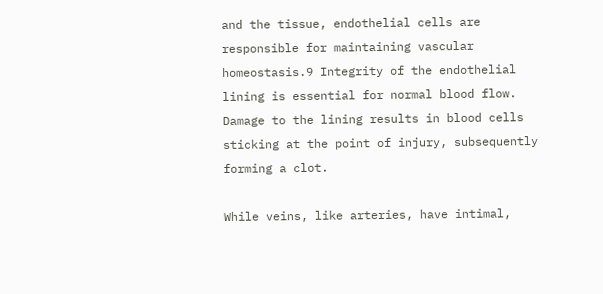and the tissue, endothelial cells are responsible for maintaining vascular homeostasis.9 Integrity of the endothelial lining is essential for normal blood flow. Damage to the lining results in blood cells sticking at the point of injury, subsequently forming a clot.

While veins, like arteries, have intimal,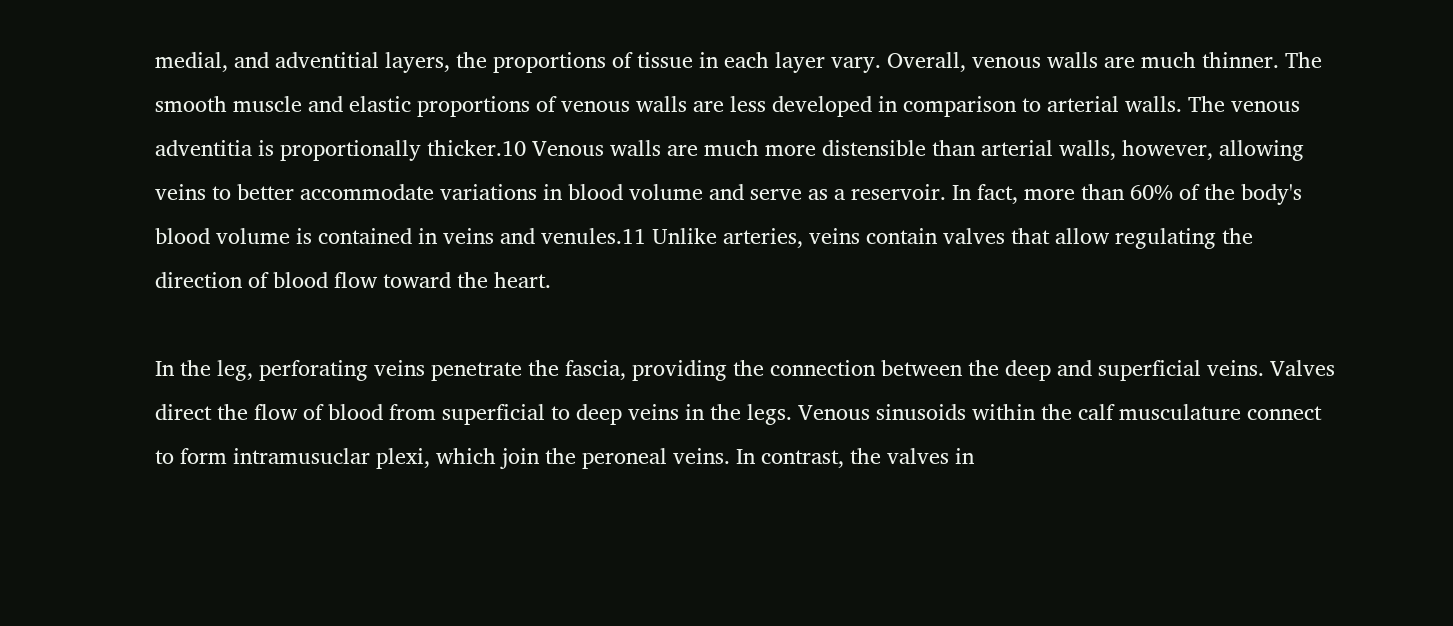medial, and adventitial layers, the proportions of tissue in each layer vary. Overall, venous walls are much thinner. The smooth muscle and elastic proportions of venous walls are less developed in comparison to arterial walls. The venous adventitia is proportionally thicker.10 Venous walls are much more distensible than arterial walls, however, allowing veins to better accommodate variations in blood volume and serve as a reservoir. In fact, more than 60% of the body's blood volume is contained in veins and venules.11 Unlike arteries, veins contain valves that allow regulating the direction of blood flow toward the heart.

In the leg, perforating veins penetrate the fascia, providing the connection between the deep and superficial veins. Valves direct the flow of blood from superficial to deep veins in the legs. Venous sinusoids within the calf musculature connect to form intramusuclar plexi, which join the peroneal veins. In contrast, the valves in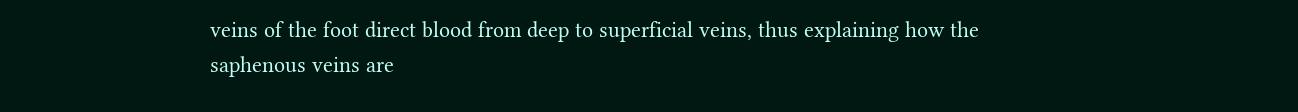veins of the foot direct blood from deep to superficial veins, thus explaining how the saphenous veins are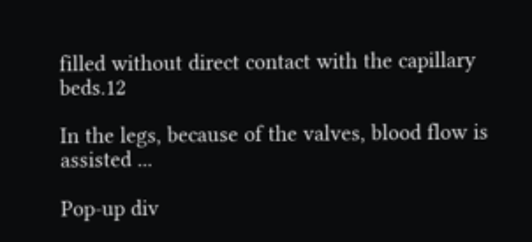filled without direct contact with the capillary beds.12

In the legs, because of the valves, blood flow is assisted ...

Pop-up div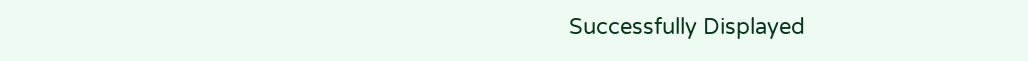Successfully Displayed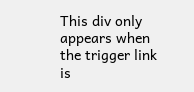This div only appears when the trigger link is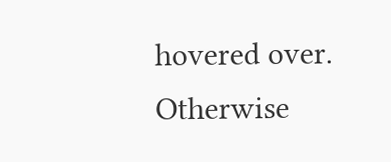hovered over. Otherwise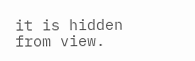it is hidden from view.